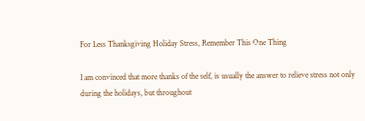For Less Thanksgiving Holiday Stress, Remember This One Thing

I am convinced that more thanks of the self, is usually the answer to relieve stress not only during the holidays, but throughout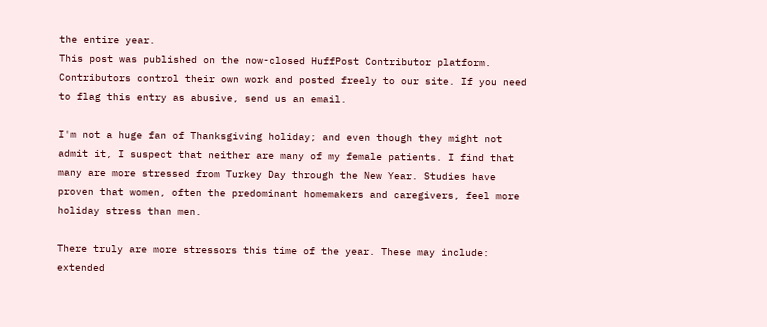the entire year.
This post was published on the now-closed HuffPost Contributor platform. Contributors control their own work and posted freely to our site. If you need to flag this entry as abusive, send us an email.

I'm not a huge fan of Thanksgiving holiday; and even though they might not admit it, I suspect that neither are many of my female patients. I find that many are more stressed from Turkey Day through the New Year. Studies have proven that women, often the predominant homemakers and caregivers, feel more holiday stress than men.

There truly are more stressors this time of the year. These may include: extended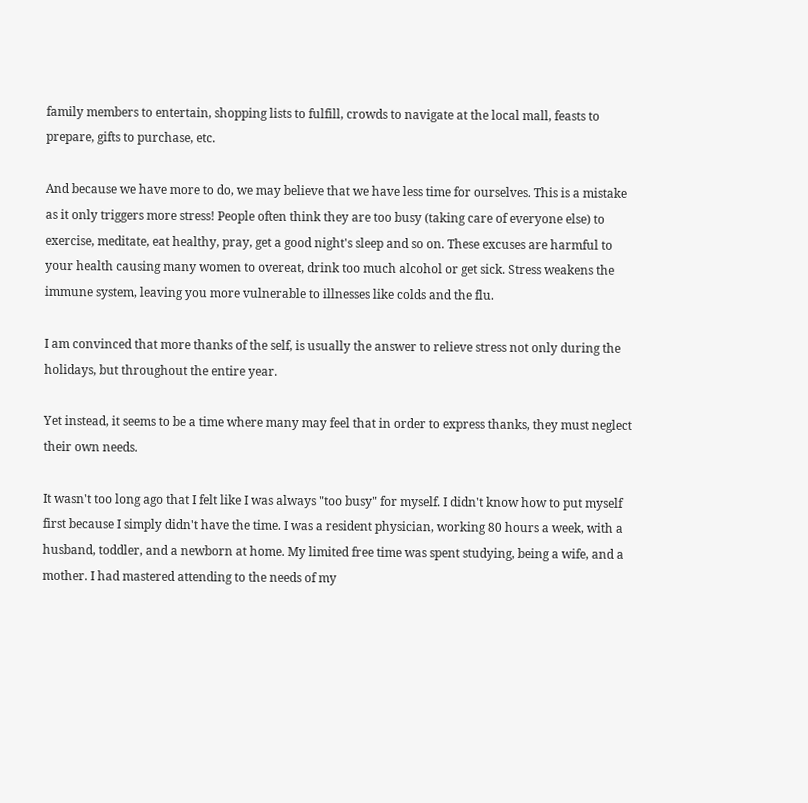family members to entertain, shopping lists to fulfill, crowds to navigate at the local mall, feasts to prepare, gifts to purchase, etc.

And because we have more to do, we may believe that we have less time for ourselves. This is a mistake as it only triggers more stress! People often think they are too busy (taking care of everyone else) to exercise, meditate, eat healthy, pray, get a good night's sleep and so on. These excuses are harmful to your health causing many women to overeat, drink too much alcohol or get sick. Stress weakens the immune system, leaving you more vulnerable to illnesses like colds and the flu.

I am convinced that more thanks of the self, is usually the answer to relieve stress not only during the holidays, but throughout the entire year.

Yet instead, it seems to be a time where many may feel that in order to express thanks, they must neglect their own needs.

It wasn't too long ago that I felt like I was always "too busy" for myself. I didn't know how to put myself first because I simply didn't have the time. I was a resident physician, working 80 hours a week, with a husband, toddler, and a newborn at home. My limited free time was spent studying, being a wife, and a mother. I had mastered attending to the needs of my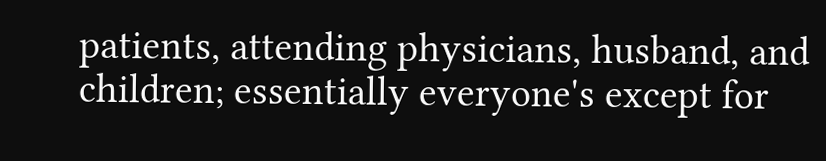patients, attending physicians, husband, and children; essentially everyone's except for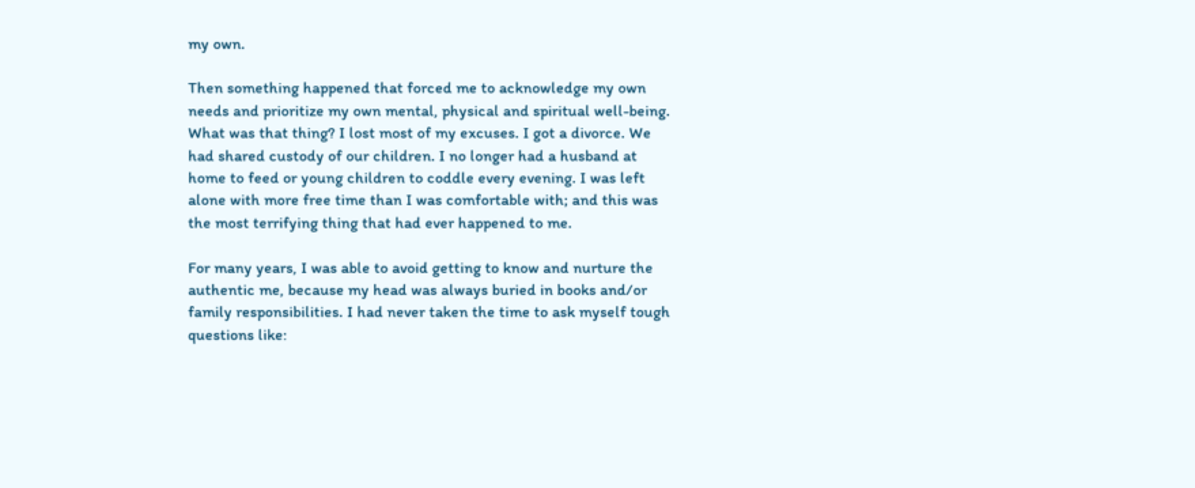my own.

Then something happened that forced me to acknowledge my own needs and prioritize my own mental, physical and spiritual well-being. What was that thing? I lost most of my excuses. I got a divorce. We had shared custody of our children. I no longer had a husband at home to feed or young children to coddle every evening. I was left alone with more free time than I was comfortable with; and this was the most terrifying thing that had ever happened to me.

For many years, I was able to avoid getting to know and nurture the authentic me, because my head was always buried in books and/or family responsibilities. I had never taken the time to ask myself tough questions like: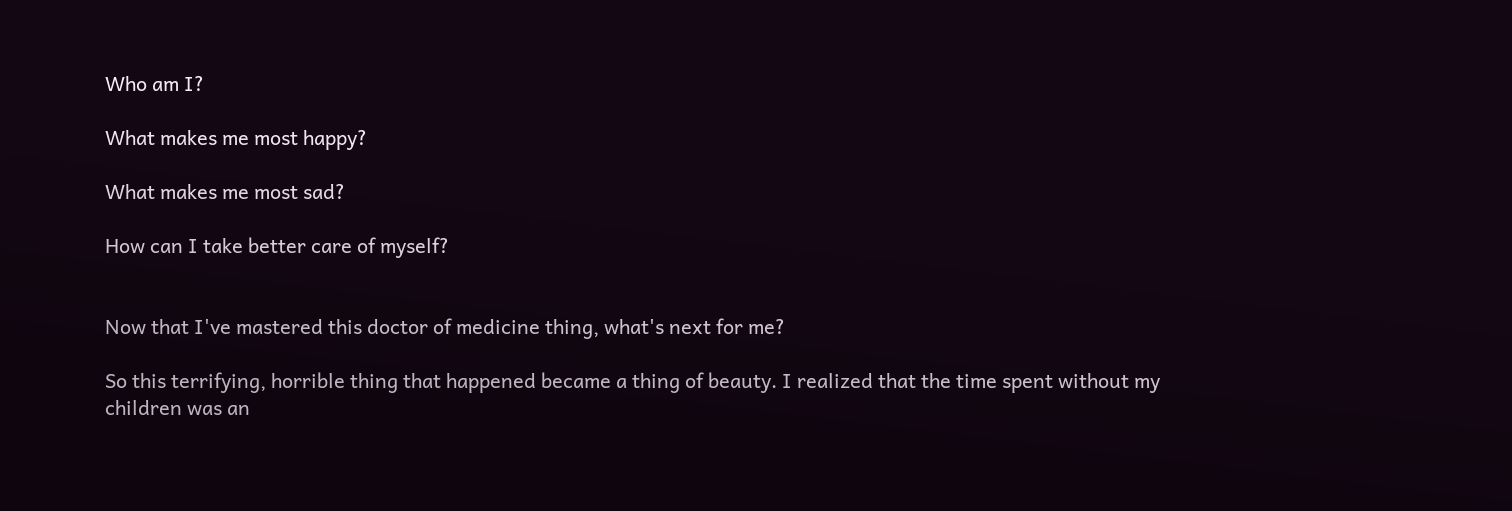Who am I?

What makes me most happy?

What makes me most sad?

How can I take better care of myself?


Now that I've mastered this doctor of medicine thing, what's next for me?

So this terrifying, horrible thing that happened became a thing of beauty. I realized that the time spent without my children was an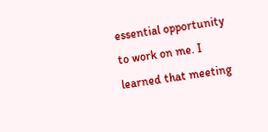essential opportunity to work on me. I learned that meeting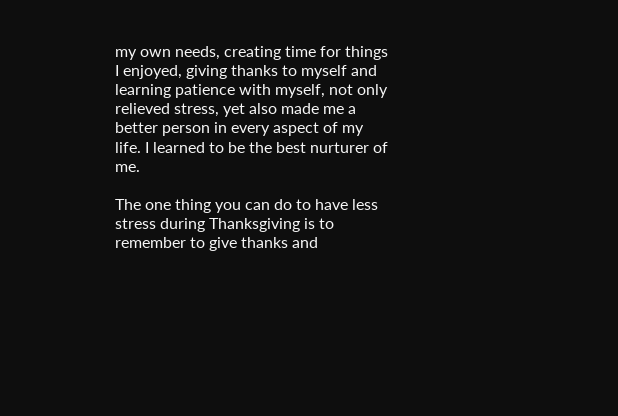my own needs, creating time for things I enjoyed, giving thanks to myself and learning patience with myself, not only relieved stress, yet also made me a better person in every aspect of my life. I learned to be the best nurturer of me.

The one thing you can do to have less stress during Thanksgiving is to remember to give thanks and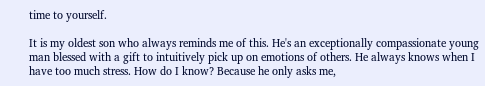time to yourself.

It is my oldest son who always reminds me of this. He's an exceptionally compassionate young man blessed with a gift to intuitively pick up on emotions of others. He always knows when I have too much stress. How do I know? Because he only asks me,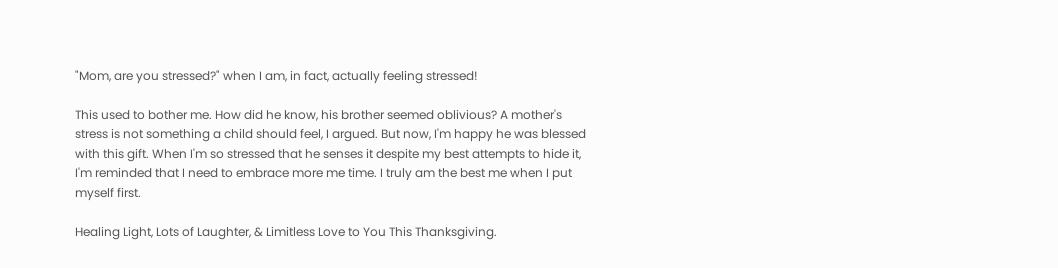"Mom, are you stressed?" when I am, in fact, actually feeling stressed!

This used to bother me. How did he know, his brother seemed oblivious? A mother's stress is not something a child should feel, I argued. But now, I'm happy he was blessed with this gift. When I'm so stressed that he senses it despite my best attempts to hide it, I'm reminded that I need to embrace more me time. I truly am the best me when I put myself first.

Healing Light, Lots of Laughter, & Limitless Love to You This Thanksgiving.